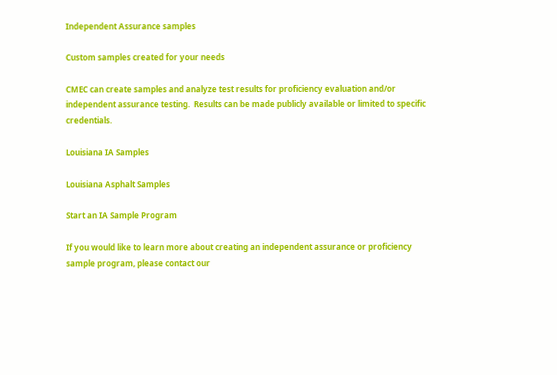Independent Assurance samples

Custom samples created for your needs

CMEC can create samples and analyze test results for proficiency evaluation and/or independent assurance testing.  Results can be made publicly available or limited to specific credentials.

Louisiana IA Samples

Louisiana Asphalt Samples

Start an IA Sample Program

If you would like to learn more about creating an independent assurance or proficiency sample program, please contact our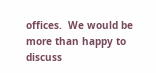offices.  We would be more than happy to discuss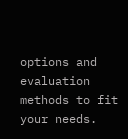options and evaluation methods to fit your needs.